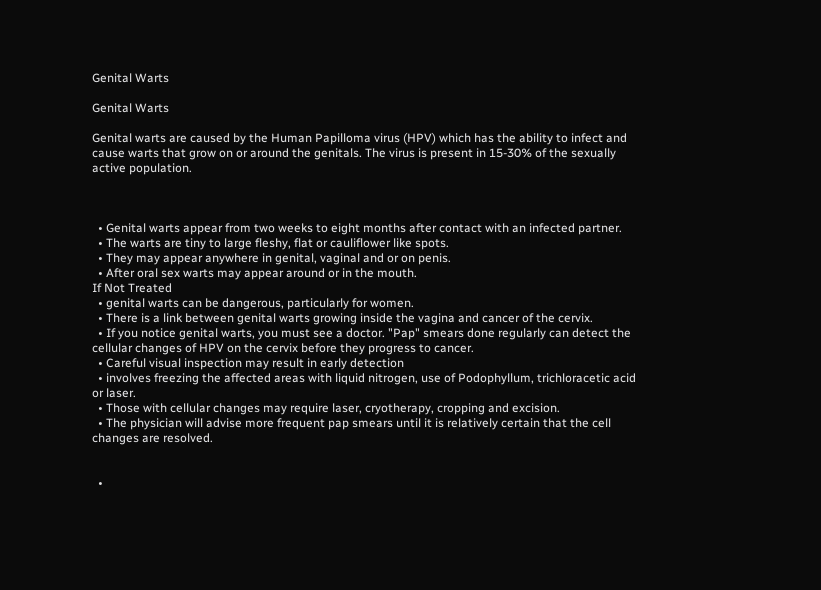Genital Warts

Genital Warts

Genital warts are caused by the Human Papilloma virus (HPV) which has the ability to infect and cause warts that grow on or around the genitals. The virus is present in 15-30% of the sexually active population.



  • Genital warts appear from two weeks to eight months after contact with an infected partner.
  • The warts are tiny to large fleshy, flat or cauliflower like spots.
  • They may appear anywhere in genital, vaginal and or on penis.
  • After oral sex warts may appear around or in the mouth.
If Not Treated
  • genital warts can be dangerous, particularly for women.
  • There is a link between genital warts growing inside the vagina and cancer of the cervix.
  • If you notice genital warts, you must see a doctor. "Pap" smears done regularly can detect the cellular changes of HPV on the cervix before they progress to cancer.
  • Careful visual inspection may result in early detection
  • involves freezing the affected areas with liquid nitrogen, use of Podophyllum, trichloracetic acid or laser.
  • Those with cellular changes may require laser, cryotherapy, cropping and excision.
  • The physician will advise more frequent pap smears until it is relatively certain that the cell changes are resolved.


  •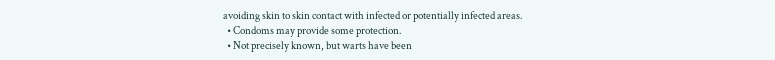avoiding skin to skin contact with infected or potentially infected areas.
  • Condoms may provide some protection.
  • Not precisely known, but warts have been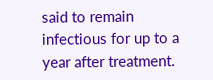said to remain infectious for up to a year after treatment.